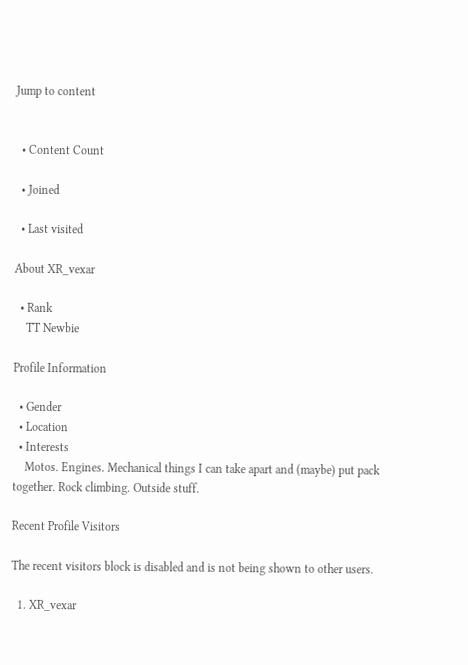Jump to content


  • Content Count

  • Joined

  • Last visited

About XR_vexar

  • Rank
    TT Newbie

Profile Information

  • Gender
  • Location
  • Interests
    Motos. Engines. Mechanical things I can take apart and (maybe) put pack together. Rock climbing. Outside stuff.

Recent Profile Visitors

The recent visitors block is disabled and is not being shown to other users.

  1. XR_vexar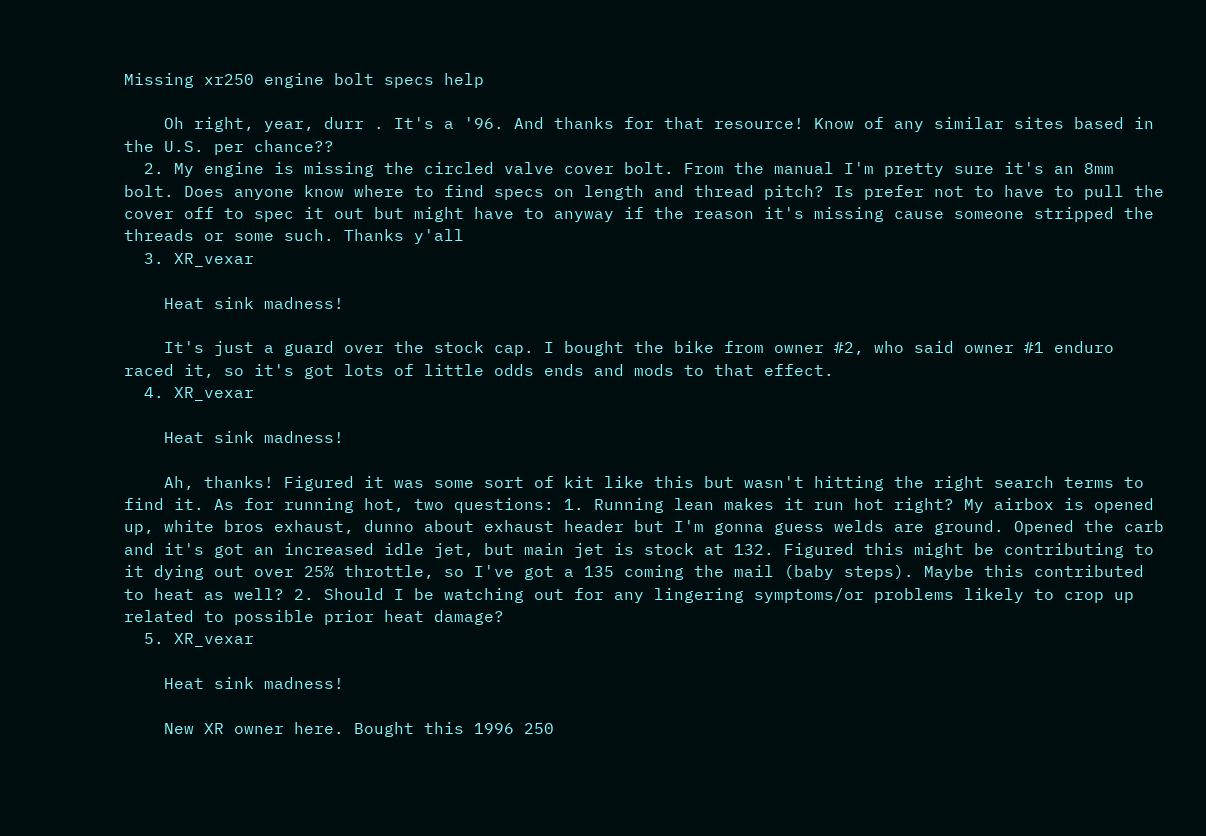Missing xr250 engine bolt specs help

    Oh right, year, durr . It's a '96. And thanks for that resource! Know of any similar sites based in the U.S. per chance??
  2. My engine is missing the circled valve cover bolt. From the manual I'm pretty sure it's an 8mm bolt. Does anyone know where to find specs on length and thread pitch? Is prefer not to have to pull the cover off to spec it out but might have to anyway if the reason it's missing cause someone stripped the threads or some such. Thanks y'all
  3. XR_vexar

    Heat sink madness!

    It's just a guard over the stock cap. I bought the bike from owner #2, who said owner #1 enduro raced it, so it's got lots of little odds ends and mods to that effect.
  4. XR_vexar

    Heat sink madness!

    Ah, thanks! Figured it was some sort of kit like this but wasn't hitting the right search terms to find it. As for running hot, two questions: 1. Running lean makes it run hot right? My airbox is opened up, white bros exhaust, dunno about exhaust header but I'm gonna guess welds are ground. Opened the carb and it's got an increased idle jet, but main jet is stock at 132. Figured this might be contributing to it dying out over 25% throttle, so I've got a 135 coming the mail (baby steps). Maybe this contributed to heat as well? 2. Should I be watching out for any lingering symptoms/or problems likely to crop up related to possible prior heat damage?
  5. XR_vexar

    Heat sink madness!

    New XR owner here. Bought this 1996 250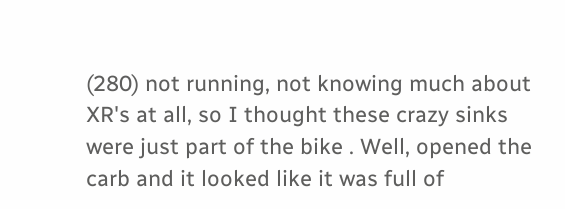(280) not running, not knowing much about XR's at all, so I thought these crazy sinks were just part of the bike . Well, opened the carb and it looked like it was full of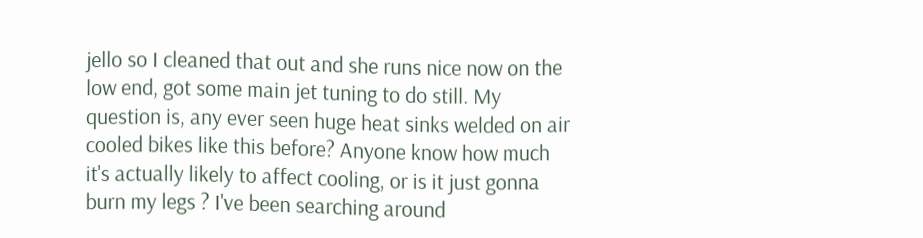jello so I cleaned that out and she runs nice now on the low end, got some main jet tuning to do still. My question is, any ever seen huge heat sinks welded on air cooled bikes like this before? Anyone know how much it's actually likely to affect cooling, or is it just gonna burn my legs ? I've been searching around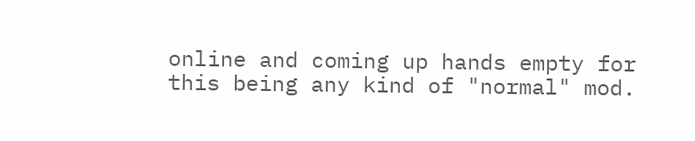online and coming up hands empty for this being any kind of "normal" mod.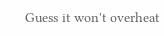Guess it won't overheat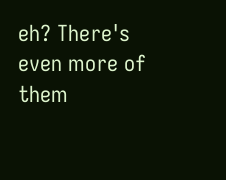eh? There's even more of them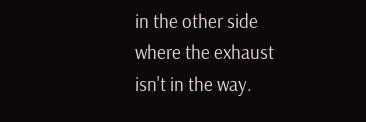in the other side where the exhaust isn't in the way.